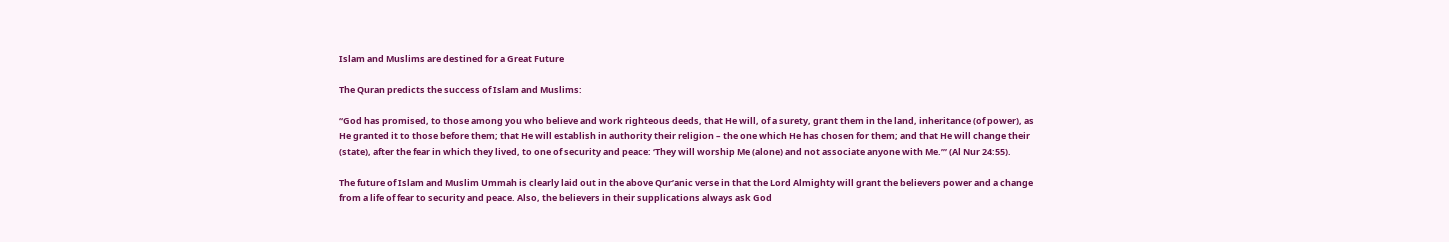Islam and Muslims are destined for a Great Future

The Quran predicts the success of Islam and Muslims:

“God has promised, to those among you who believe and work righteous deeds, that He will, of a surety, grant them in the land, inheritance (of power), as He granted it to those before them; that He will establish in authority their religion – the one which He has chosen for them; and that He will change their (state), after the fear in which they lived, to one of security and peace: ‘They will worship Me (alone) and not associate anyone with Me.’” (Al Nur 24:55).

The future of Islam and Muslim Ummah is clearly laid out in the above Qur’anic verse in that the Lord Almighty will grant the believers power and a change from a life of fear to security and peace. Also, the believers in their supplications always ask God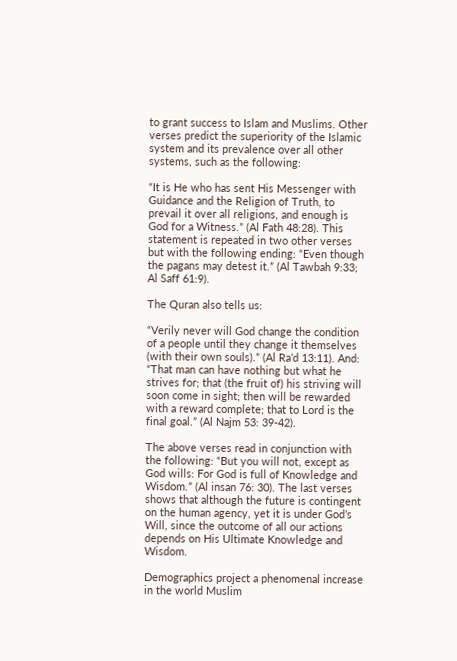to grant success to Islam and Muslims. Other verses predict the superiority of the Islamic system and its prevalence over all other systems, such as the following:

“It is He who has sent His Messenger with Guidance and the Religion of Truth, to prevail it over all religions, and enough is God for a Witness.” (Al Fath 48:28). This statement is repeated in two other verses but with the following ending: “Even though the pagans may detest it.” (Al Tawbah 9:33; Al Saff 61:9).

The Quran also tells us:

“Verily never will God change the condition of a people until they change it themselves (with their own souls).” (Al Ra’d 13:11). And: “That man can have nothing but what he strives for; that (the fruit of) his striving will soon come in sight; then will be rewarded with a reward complete; that to Lord is the final goal.” (Al Najm 53: 39-42).

The above verses read in conjunction with the following: “But you will not, except as God wills: For God is full of Knowledge and Wisdom.” (Al insan 76: 30). The last verses shows that although the future is contingent on the human agency, yet it is under God’s Will, since the outcome of all our actions depends on His Ultimate Knowledge and Wisdom.

Demographics project a phenomenal increase in the world Muslim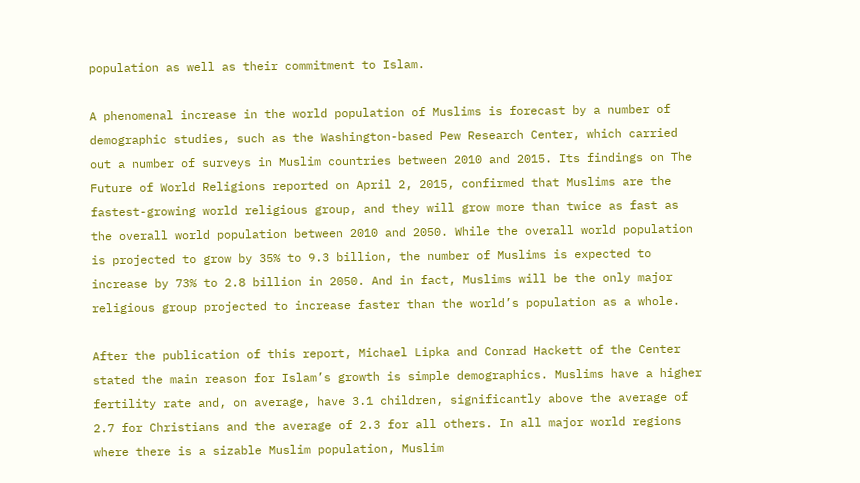population as well as their commitment to Islam.

A phenomenal increase in the world population of Muslims is forecast by a number of demographic studies, such as the Washington-based Pew Research Center, which carried out a number of surveys in Muslim countries between 2010 and 2015. Its findings on The Future of World Religions reported on April 2, 2015, confirmed that Muslims are the fastest-growing world religious group, and they will grow more than twice as fast as the overall world population between 2010 and 2050. While the overall world population is projected to grow by 35% to 9.3 billion, the number of Muslims is expected to increase by 73% to 2.8 billion in 2050. And in fact, Muslims will be the only major religious group projected to increase faster than the world’s population as a whole.

After the publication of this report, Michael Lipka and Conrad Hackett of the Center stated the main reason for Islam’s growth is simple demographics. Muslims have a higher fertility rate and, on average, have 3.1 children, significantly above the average of 2.7 for Christians and the average of 2.3 for all others. In all major world regions where there is a sizable Muslim population, Muslim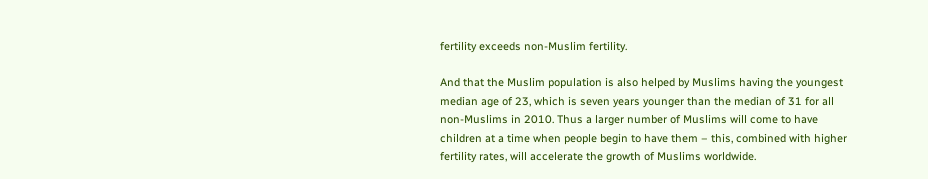fertility exceeds non-Muslim fertility.

And that the Muslim population is also helped by Muslims having the youngest median age of 23, which is seven years younger than the median of 31 for all non-Muslims in 2010. Thus a larger number of Muslims will come to have children at a time when people begin to have them – this, combined with higher fertility rates, will accelerate the growth of Muslims worldwide.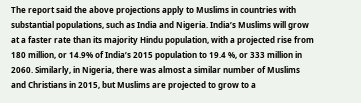The report said the above projections apply to Muslims in countries with substantial populations, such as India and Nigeria. India’s Muslims will grow at a faster rate than its majority Hindu population, with a projected rise from 180 million, or 14.9% of India’s 2015 population to 19.4 %, or 333 million in 2060. Similarly, in Nigeria, there was almost a similar number of Muslims and Christians in 2015, but Muslims are projected to grow to a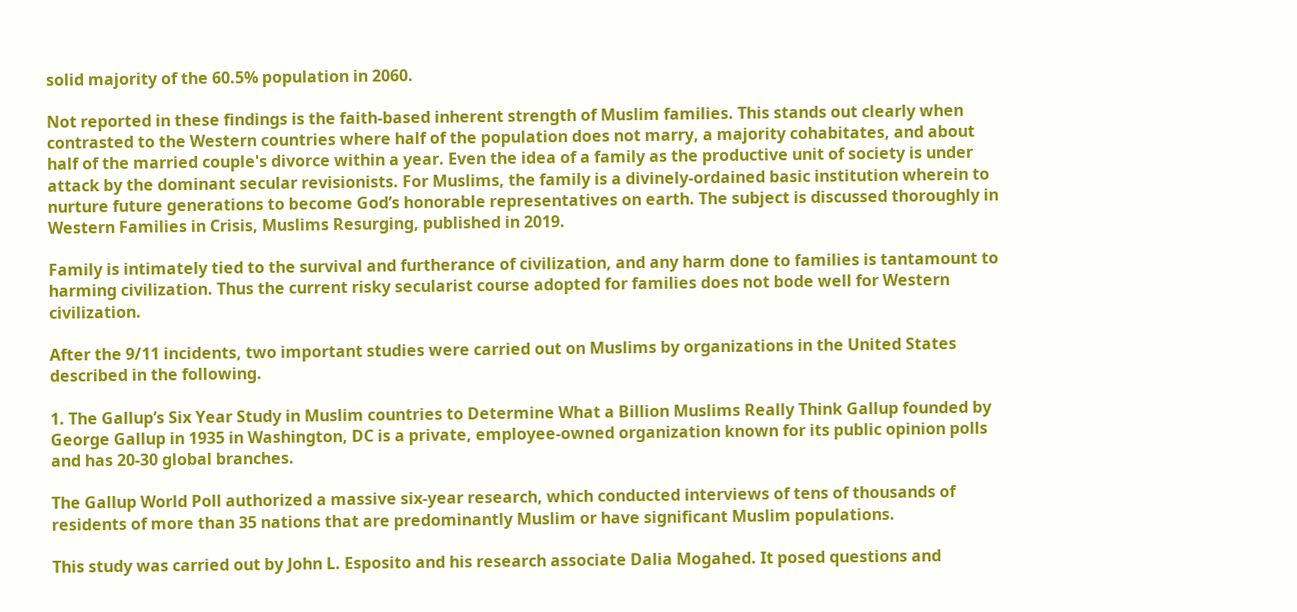solid majority of the 60.5% population in 2060.

Not reported in these findings is the faith-based inherent strength of Muslim families. This stands out clearly when contrasted to the Western countries where half of the population does not marry, a majority cohabitates, and about half of the married couple's divorce within a year. Even the idea of a family as the productive unit of society is under attack by the dominant secular revisionists. For Muslims, the family is a divinely-ordained basic institution wherein to nurture future generations to become God’s honorable representatives on earth. The subject is discussed thoroughly in Western Families in Crisis, Muslims Resurging, published in 2019.

Family is intimately tied to the survival and furtherance of civilization, and any harm done to families is tantamount to harming civilization. Thus the current risky secularist course adopted for families does not bode well for Western civilization.

After the 9/11 incidents, two important studies were carried out on Muslims by organizations in the United States described in the following.

1. The Gallup’s Six Year Study in Muslim countries to Determine What a Billion Muslims Really Think Gallup founded by George Gallup in 1935 in Washington, DC is a private, employee-owned organization known for its public opinion polls and has 20-30 global branches.

The Gallup World Poll authorized a massive six-year research, which conducted interviews of tens of thousands of residents of more than 35 nations that are predominantly Muslim or have significant Muslim populations.

This study was carried out by John L. Esposito and his research associate Dalia Mogahed. It posed questions and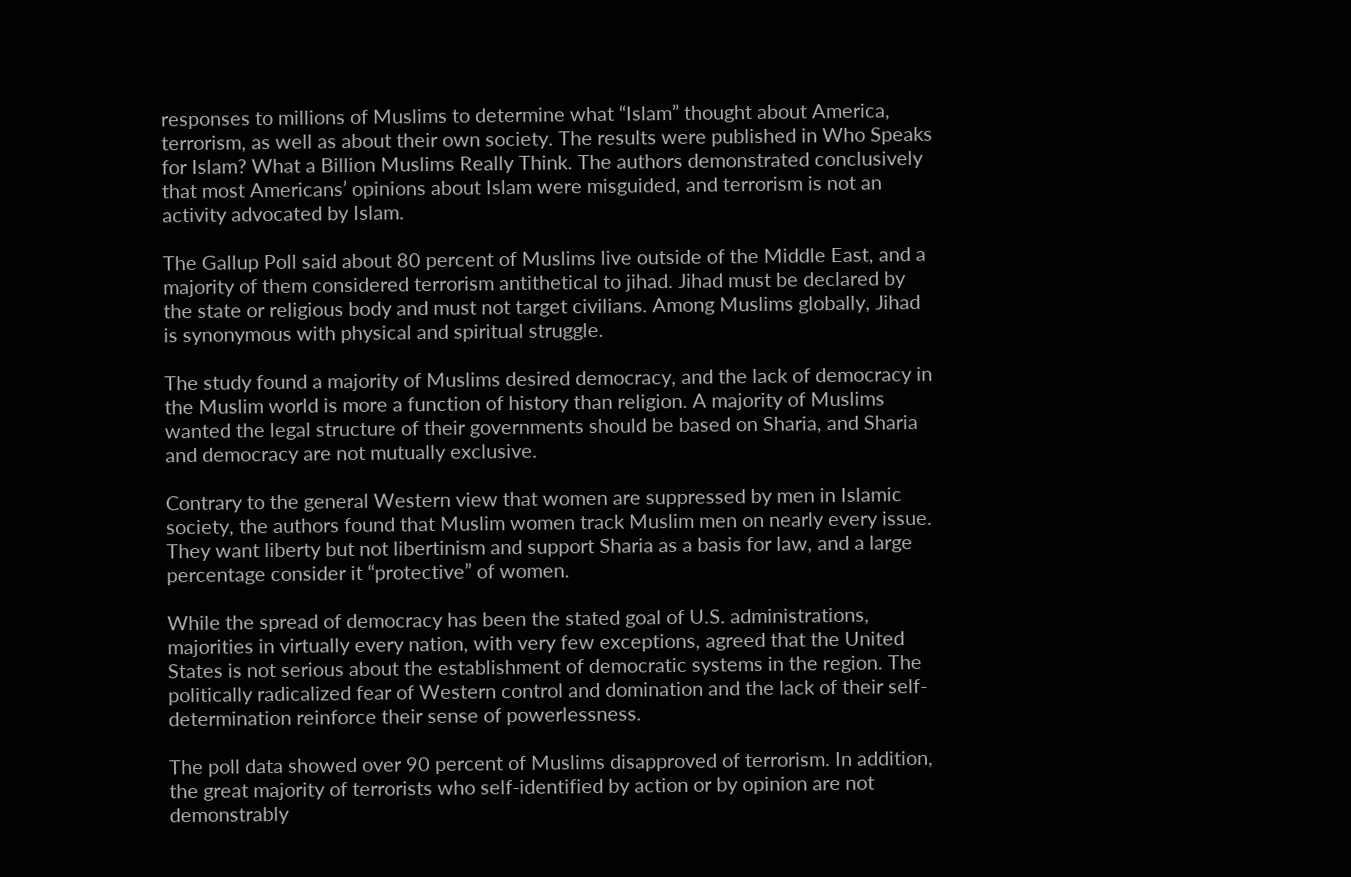responses to millions of Muslims to determine what “Islam” thought about America, terrorism, as well as about their own society. The results were published in Who Speaks for Islam? What a Billion Muslims Really Think. The authors demonstrated conclusively that most Americans’ opinions about Islam were misguided, and terrorism is not an activity advocated by Islam.

The Gallup Poll said about 80 percent of Muslims live outside of the Middle East, and a majority of them considered terrorism antithetical to jihad. Jihad must be declared by the state or religious body and must not target civilians. Among Muslims globally, Jihad is synonymous with physical and spiritual struggle.

The study found a majority of Muslims desired democracy, and the lack of democracy in the Muslim world is more a function of history than religion. A majority of Muslims wanted the legal structure of their governments should be based on Sharia, and Sharia and democracy are not mutually exclusive.

Contrary to the general Western view that women are suppressed by men in Islamic society, the authors found that Muslim women track Muslim men on nearly every issue. They want liberty but not libertinism and support Sharia as a basis for law, and a large percentage consider it “protective” of women.

While the spread of democracy has been the stated goal of U.S. administrations, majorities in virtually every nation, with very few exceptions, agreed that the United States is not serious about the establishment of democratic systems in the region. The politically radicalized fear of Western control and domination and the lack of their self-determination reinforce their sense of powerlessness.

The poll data showed over 90 percent of Muslims disapproved of terrorism. In addition, the great majority of terrorists who self-identified by action or by opinion are not demonstrably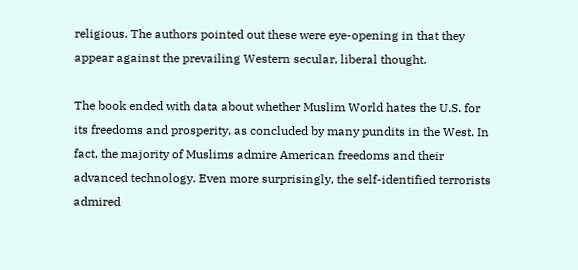religious. The authors pointed out these were eye-opening in that they appear against the prevailing Western secular, liberal thought.

The book ended with data about whether Muslim World hates the U.S. for its freedoms and prosperity, as concluded by many pundits in the West. In fact, the majority of Muslims admire American freedoms and their advanced technology. Even more surprisingly, the self-identified terrorists admired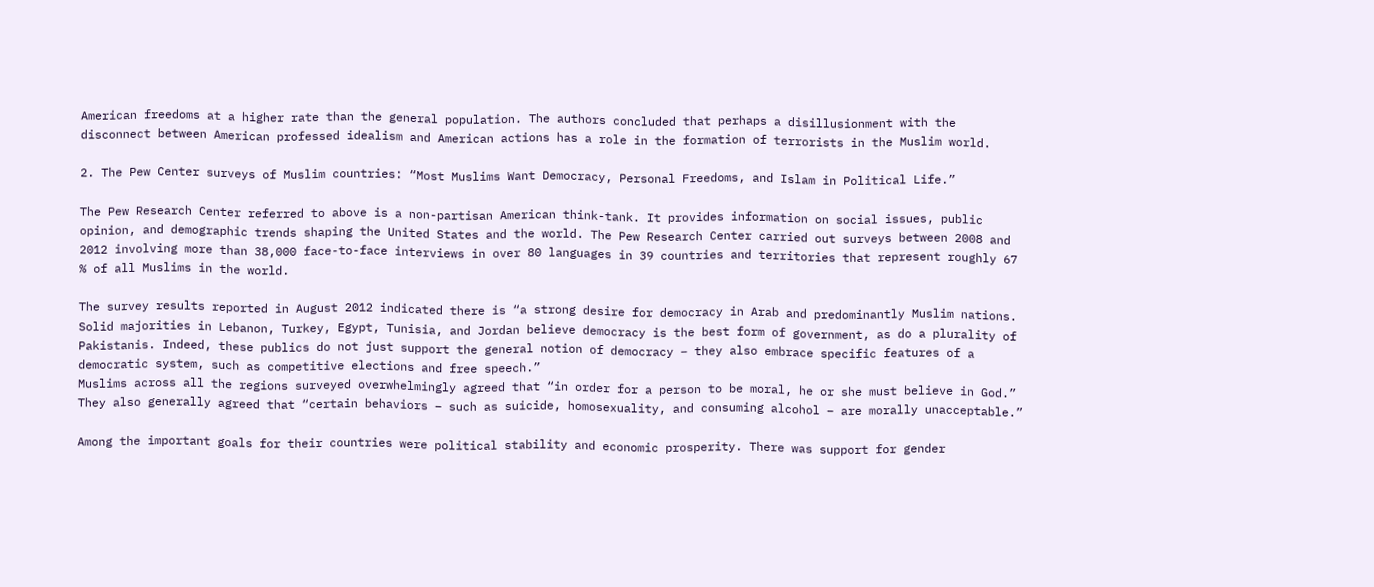American freedoms at a higher rate than the general population. The authors concluded that perhaps a disillusionment with the disconnect between American professed idealism and American actions has a role in the formation of terrorists in the Muslim world.

2. The Pew Center surveys of Muslim countries: “Most Muslims Want Democracy, Personal Freedoms, and Islam in Political Life.”

The Pew Research Center referred to above is a non-partisan American think-tank. It provides information on social issues, public opinion, and demographic trends shaping the United States and the world. The Pew Research Center carried out surveys between 2008 and 2012 involving more than 38,000 face-to-face interviews in over 80 languages in 39 countries and territories that represent roughly 67 % of all Muslims in the world.

The survey results reported in August 2012 indicated there is “a strong desire for democracy in Arab and predominantly Muslim nations. Solid majorities in Lebanon, Turkey, Egypt, Tunisia, and Jordan believe democracy is the best form of government, as do a plurality of Pakistanis. Indeed, these publics do not just support the general notion of democracy – they also embrace specific features of a democratic system, such as competitive elections and free speech.”
Muslims across all the regions surveyed overwhelmingly agreed that “in order for a person to be moral, he or she must believe in God.” They also generally agreed that “certain behaviors – such as suicide, homosexuality, and consuming alcohol – are morally unacceptable.”

Among the important goals for their countries were political stability and economic prosperity. There was support for gender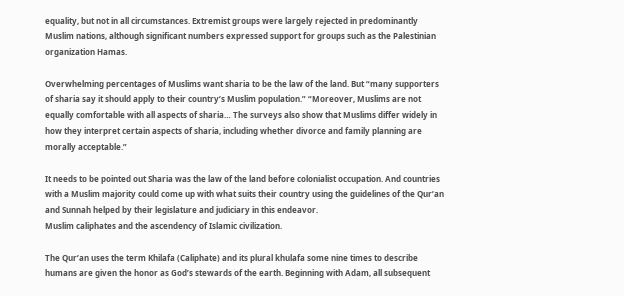equality, but not in all circumstances. Extremist groups were largely rejected in predominantly Muslim nations, although significant numbers expressed support for groups such as the Palestinian organization Hamas.

Overwhelming percentages of Muslims want sharia to be the law of the land. But “many supporters of sharia say it should apply to their country’s Muslim population.” “Moreover, Muslims are not equally comfortable with all aspects of sharia… The surveys also show that Muslims differ widely in how they interpret certain aspects of sharia, including whether divorce and family planning are morally acceptable.”

It needs to be pointed out Sharia was the law of the land before colonialist occupation. And countries with a Muslim majority could come up with what suits their country using the guidelines of the Qur’an and Sunnah helped by their legislature and judiciary in this endeavor.
Muslim caliphates and the ascendency of Islamic civilization.

The Qur’an uses the term Khilafa (Caliphate) and its plural khulafa some nine times to describe humans are given the honor as God’s stewards of the earth. Beginning with Adam, all subsequent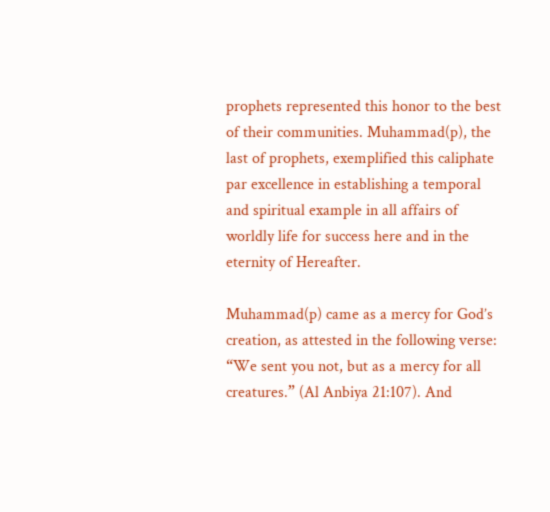prophets represented this honor to the best of their communities. Muhammad(p), the last of prophets, exemplified this caliphate par excellence in establishing a temporal and spiritual example in all affairs of worldly life for success here and in the eternity of Hereafter.

Muhammad(p) came as a mercy for God’s creation, as attested in the following verse: “We sent you not, but as a mercy for all creatures.” (Al Anbiya 21:107). And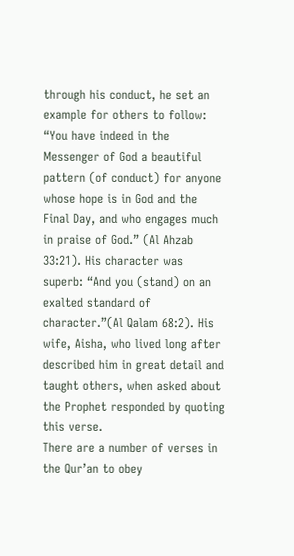through his conduct, he set an example for others to follow: “You have indeed in the Messenger of God a beautiful pattern (of conduct) for anyone whose hope is in God and the Final Day, and who engages much in praise of God.” (Al Ahzab 33:21). His character was superb: “And you (stand) on an exalted standard of character.”(Al Qalam 68:2). His wife, Aisha, who lived long after described him in great detail and taught others, when asked about the Prophet responded by quoting this verse.
There are a number of verses in the Qur’an to obey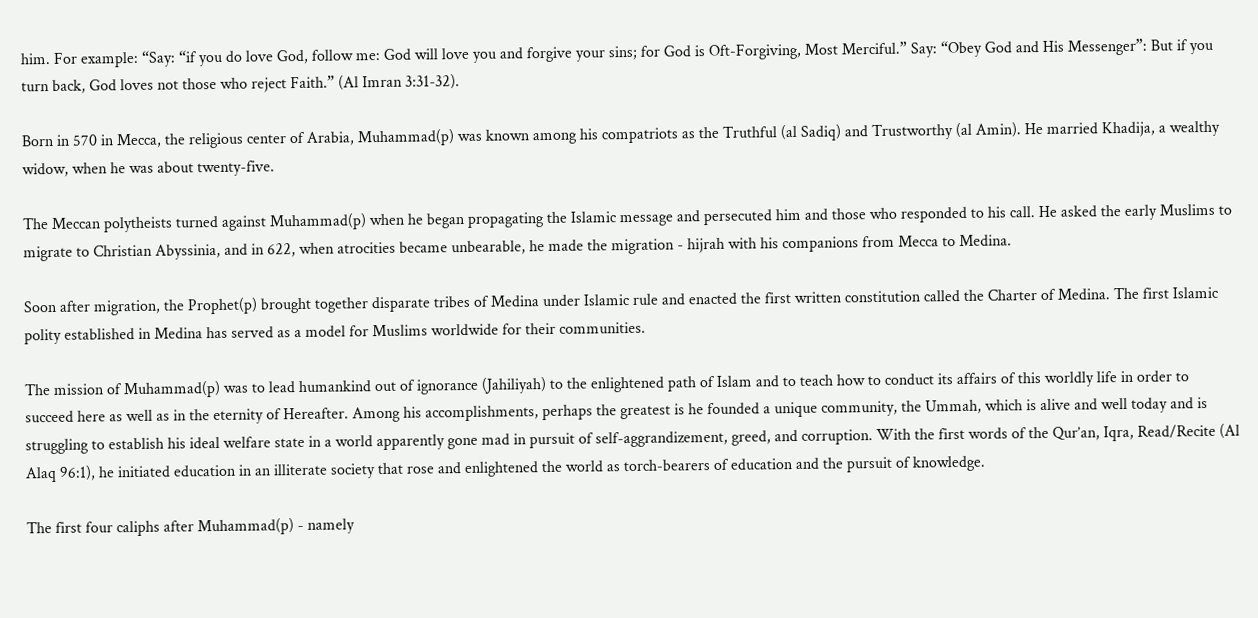him. For example: “Say: “if you do love God, follow me: God will love you and forgive your sins; for God is Oft-Forgiving, Most Merciful.” Say: “Obey God and His Messenger”: But if you turn back, God loves not those who reject Faith.” (Al Imran 3:31-32).

Born in 570 in Mecca, the religious center of Arabia, Muhammad(p) was known among his compatriots as the Truthful (al Sadiq) and Trustworthy (al Amin). He married Khadija, a wealthy widow, when he was about twenty-five.

The Meccan polytheists turned against Muhammad(p) when he began propagating the Islamic message and persecuted him and those who responded to his call. He asked the early Muslims to migrate to Christian Abyssinia, and in 622, when atrocities became unbearable, he made the migration - hijrah with his companions from Mecca to Medina.

Soon after migration, the Prophet(p) brought together disparate tribes of Medina under Islamic rule and enacted the first written constitution called the Charter of Medina. The first Islamic polity established in Medina has served as a model for Muslims worldwide for their communities.

The mission of Muhammad(p) was to lead humankind out of ignorance (Jahiliyah) to the enlightened path of Islam and to teach how to conduct its affairs of this worldly life in order to succeed here as well as in the eternity of Hereafter. Among his accomplishments, perhaps the greatest is he founded a unique community, the Ummah, which is alive and well today and is struggling to establish his ideal welfare state in a world apparently gone mad in pursuit of self-aggrandizement, greed, and corruption. With the first words of the Qur’an, Iqra, Read/Recite (Al Alaq 96:1), he initiated education in an illiterate society that rose and enlightened the world as torch-bearers of education and the pursuit of knowledge.

The first four caliphs after Muhammad(p) - namely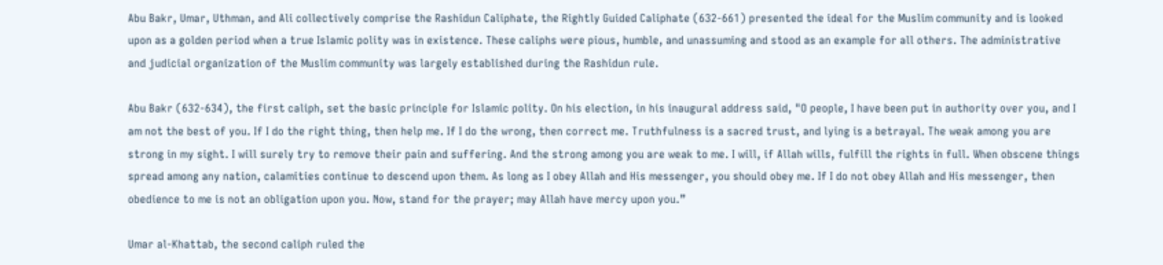Abu Bakr, Umar, Uthman, and Ali collectively comprise the Rashidun Caliphate, the Rightly Guided Caliphate (632-661) presented the ideal for the Muslim community and is looked upon as a golden period when a true Islamic polity was in existence. These caliphs were pious, humble, and unassuming and stood as an example for all others. The administrative and judicial organization of the Muslim community was largely established during the Rashidun rule.

Abu Bakr (632-634), the first caliph, set the basic principle for Islamic polity. On his election, in his inaugural address said, "O people, I have been put in authority over you, and I am not the best of you. If I do the right thing, then help me. If I do the wrong, then correct me. Truthfulness is a sacred trust, and lying is a betrayal. The weak among you are strong in my sight. I will surely try to remove their pain and suffering. And the strong among you are weak to me. I will, if Allah wills, fulfill the rights in full. When obscene things spread among any nation, calamities continue to descend upon them. As long as I obey Allah and His messenger, you should obey me. If I do not obey Allah and His messenger, then obedience to me is not an obligation upon you. Now, stand for the prayer; may Allah have mercy upon you.”

Umar al-Khattab, the second caliph ruled the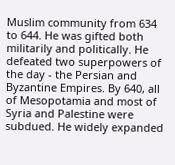Muslim community from 634 to 644. He was gifted both militarily and politically. He defeated two superpowers of the day - the Persian and Byzantine Empires. By 640, all of Mesopotamia and most of Syria and Palestine were subdued. He widely expanded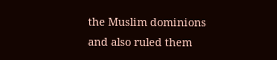the Muslim dominions and also ruled them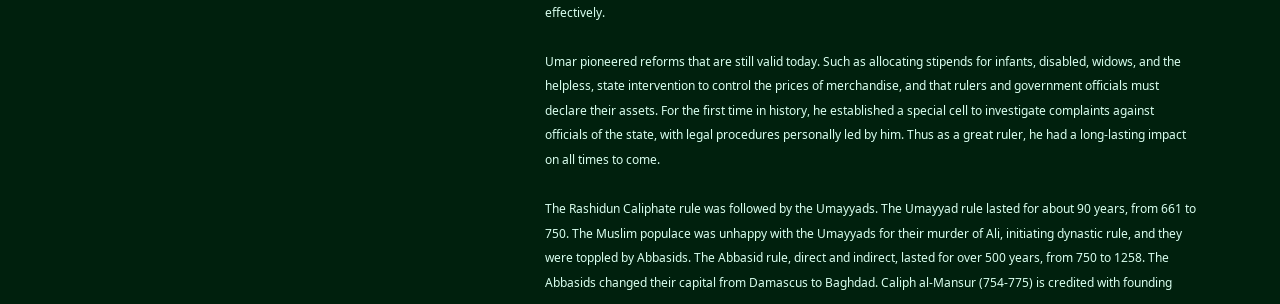effectively.

Umar pioneered reforms that are still valid today. Such as allocating stipends for infants, disabled, widows, and the helpless, state intervention to control the prices of merchandise, and that rulers and government officials must declare their assets. For the first time in history, he established a special cell to investigate complaints against officials of the state, with legal procedures personally led by him. Thus as a great ruler, he had a long-lasting impact on all times to come.

The Rashidun Caliphate rule was followed by the Umayyads. The Umayyad rule lasted for about 90 years, from 661 to 750. The Muslim populace was unhappy with the Umayyads for their murder of Ali, initiating dynastic rule, and they were toppled by Abbasids. The Abbasid rule, direct and indirect, lasted for over 500 years, from 750 to 1258. The Abbasids changed their capital from Damascus to Baghdad. Caliph al-Mansur (754-775) is credited with founding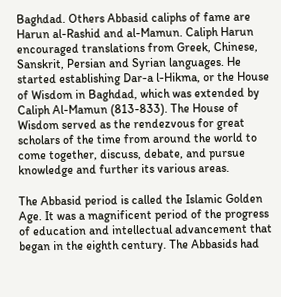Baghdad. Others Abbasid caliphs of fame are Harun al-Rashid and al-Mamun. Caliph Harun encouraged translations from Greek, Chinese, Sanskrit, Persian and Syrian languages. He started establishing Dar-a l-Hikma, or the House of Wisdom in Baghdad, which was extended by Caliph Al-Mamun (813-833). The House of Wisdom served as the rendezvous for great scholars of the time from around the world to come together, discuss, debate, and pursue knowledge and further its various areas.

The Abbasid period is called the Islamic Golden Age. It was a magnificent period of the progress of education and intellectual advancement that began in the eighth century. The Abbasids had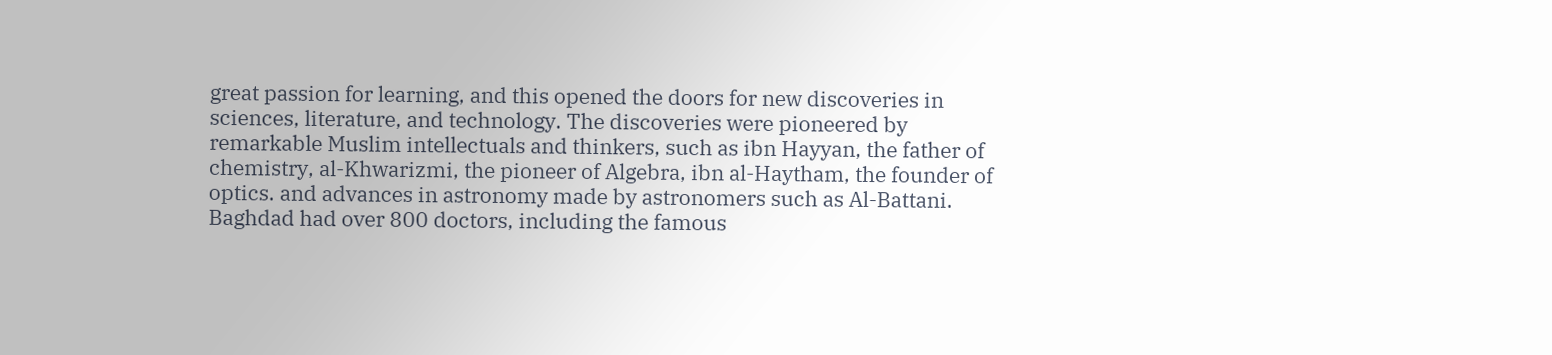great passion for learning, and this opened the doors for new discoveries in sciences, literature, and technology. The discoveries were pioneered by remarkable Muslim intellectuals and thinkers, such as ibn Hayyan, the father of chemistry, al-Khwarizmi, the pioneer of Algebra, ibn al-Haytham, the founder of optics. and advances in astronomy made by astronomers such as Al-Battani. Baghdad had over 800 doctors, including the famous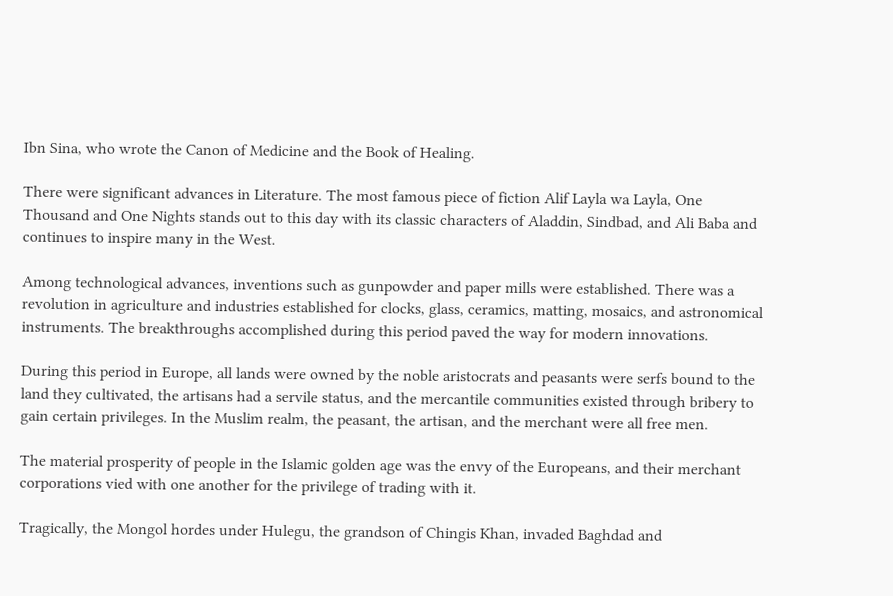Ibn Sina, who wrote the Canon of Medicine and the Book of Healing.

There were significant advances in Literature. The most famous piece of fiction Alif Layla wa Layla, One Thousand and One Nights stands out to this day with its classic characters of Aladdin, Sindbad, and Ali Baba and continues to inspire many in the West.

Among technological advances, inventions such as gunpowder and paper mills were established. There was a revolution in agriculture and industries established for clocks, glass, ceramics, matting, mosaics, and astronomical instruments. The breakthroughs accomplished during this period paved the way for modern innovations.

During this period in Europe, all lands were owned by the noble aristocrats and peasants were serfs bound to the land they cultivated, the artisans had a servile status, and the mercantile communities existed through bribery to gain certain privileges. In the Muslim realm, the peasant, the artisan, and the merchant were all free men.

The material prosperity of people in the Islamic golden age was the envy of the Europeans, and their merchant corporations vied with one another for the privilege of trading with it.

Tragically, the Mongol hordes under Hulegu, the grandson of Chingis Khan, invaded Baghdad and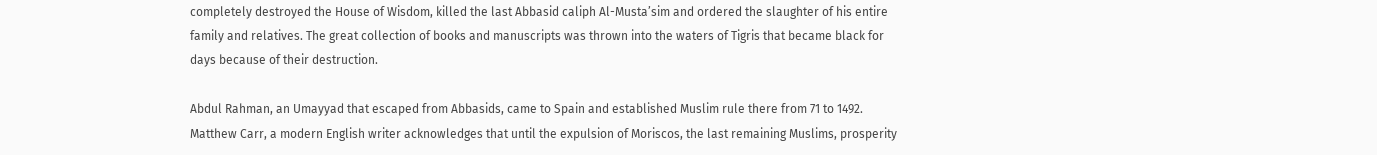completely destroyed the House of Wisdom, killed the last Abbasid caliph Al-Musta’sim and ordered the slaughter of his entire family and relatives. The great collection of books and manuscripts was thrown into the waters of Tigris that became black for days because of their destruction.

Abdul Rahman, an Umayyad that escaped from Abbasids, came to Spain and established Muslim rule there from 71 to 1492. Matthew Carr, a modern English writer acknowledges that until the expulsion of Moriscos, the last remaining Muslims, prosperity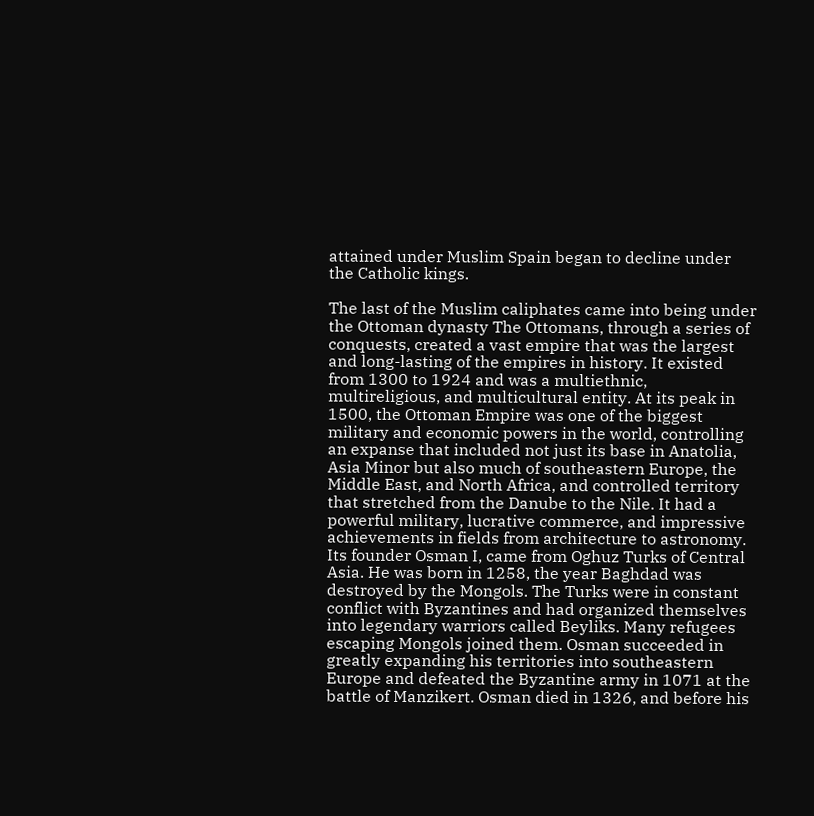attained under Muslim Spain began to decline under the Catholic kings.

The last of the Muslim caliphates came into being under the Ottoman dynasty The Ottomans, through a series of conquests, created a vast empire that was the largest and long-lasting of the empires in history. It existed from 1300 to 1924 and was a multiethnic, multireligious, and multicultural entity. At its peak in 1500, the Ottoman Empire was one of the biggest military and economic powers in the world, controlling an expanse that included not just its base in Anatolia, Asia Minor but also much of southeastern Europe, the Middle East, and North Africa, and controlled territory that stretched from the Danube to the Nile. It had a powerful military, lucrative commerce, and impressive achievements in fields from architecture to astronomy.
Its founder Osman I, came from Oghuz Turks of Central Asia. He was born in 1258, the year Baghdad was destroyed by the Mongols. The Turks were in constant conflict with Byzantines and had organized themselves into legendary warriors called Beyliks. Many refugees escaping Mongols joined them. Osman succeeded in greatly expanding his territories into southeastern Europe and defeated the Byzantine army in 1071 at the battle of Manzikert. Osman died in 1326, and before his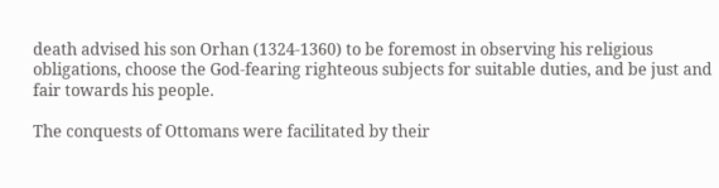death advised his son Orhan (1324-1360) to be foremost in observing his religious obligations, choose the God-fearing righteous subjects for suitable duties, and be just and fair towards his people.

The conquests of Ottomans were facilitated by their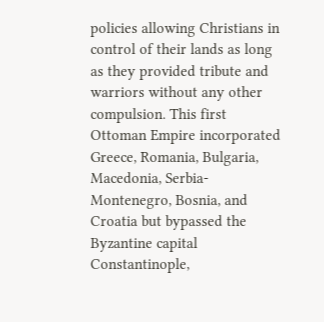policies allowing Christians in control of their lands as long as they provided tribute and warriors without any other compulsion. This first Ottoman Empire incorporated Greece, Romania, Bulgaria, Macedonia, Serbia-Montenegro, Bosnia, and Croatia but bypassed the Byzantine capital Constantinople,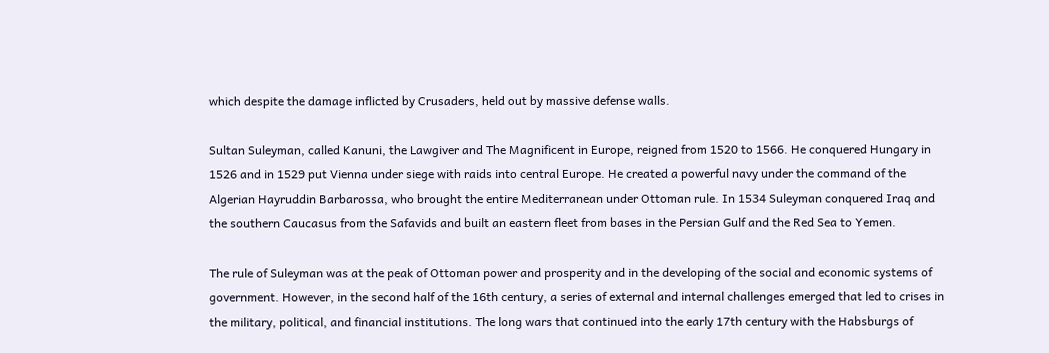which despite the damage inflicted by Crusaders, held out by massive defense walls.

Sultan Suleyman, called Kanuni, the Lawgiver and The Magnificent in Europe, reigned from 1520 to 1566. He conquered Hungary in 1526 and in 1529 put Vienna under siege with raids into central Europe. He created a powerful navy under the command of the Algerian Hayruddin Barbarossa, who brought the entire Mediterranean under Ottoman rule. In 1534 Suleyman conquered Iraq and the southern Caucasus from the Safavids and built an eastern fleet from bases in the Persian Gulf and the Red Sea to Yemen.

The rule of Suleyman was at the peak of Ottoman power and prosperity and in the developing of the social and economic systems of government. However, in the second half of the 16th century, a series of external and internal challenges emerged that led to crises in the military, political, and financial institutions. The long wars that continued into the early 17th century with the Habsburgs of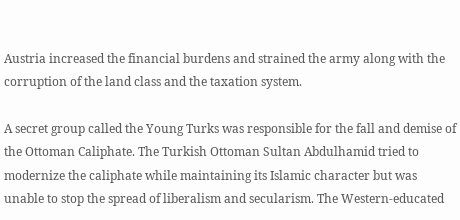Austria increased the financial burdens and strained the army along with the corruption of the land class and the taxation system.

A secret group called the Young Turks was responsible for the fall and demise of the Ottoman Caliphate. The Turkish Ottoman Sultan Abdulhamid tried to modernize the caliphate while maintaining its Islamic character but was unable to stop the spread of liberalism and secularism. The Western-educated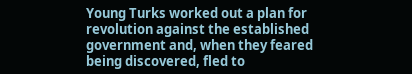Young Turks worked out a plan for revolution against the established government and, when they feared being discovered, fled to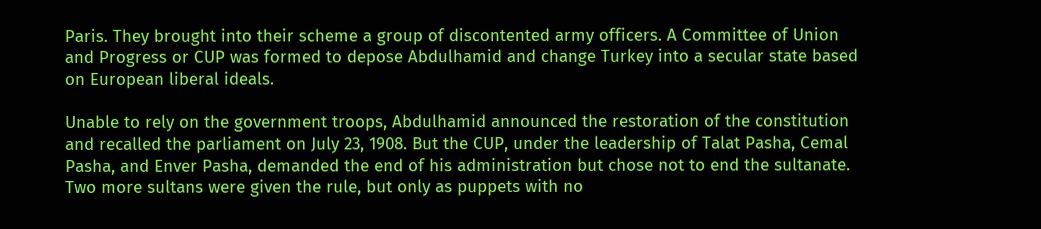Paris. They brought into their scheme a group of discontented army officers. A Committee of Union and Progress or CUP was formed to depose Abdulhamid and change Turkey into a secular state based on European liberal ideals.

Unable to rely on the government troops, Abdulhamid announced the restoration of the constitution and recalled the parliament on July 23, 1908. But the CUP, under the leadership of Talat Pasha, Cemal Pasha, and Enver Pasha, demanded the end of his administration but chose not to end the sultanate. Two more sultans were given the rule, but only as puppets with no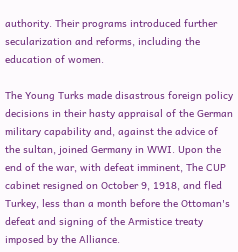authority. Their programs introduced further secularization and reforms, including the education of women.

The Young Turks made disastrous foreign policy decisions in their hasty appraisal of the German military capability and, against the advice of the sultan, joined Germany in WWI. Upon the end of the war, with defeat imminent, The CUP cabinet resigned on October 9, 1918, and fled Turkey, less than a month before the Ottoman's defeat and signing of the Armistice treaty imposed by the Alliance.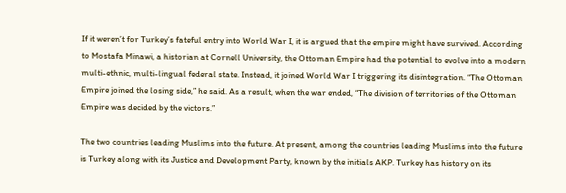If it weren’t for Turkey’s fateful entry into World War I, it is argued that the empire might have survived. According to Mostafa Minawi, a historian at Cornell University, the Ottoman Empire had the potential to evolve into a modern multi-ethnic, multi-lingual federal state. Instead, it joined World War I triggering its disintegration. “The Ottoman Empire joined the losing side,” he said. As a result, when the war ended, “The division of territories of the Ottoman Empire was decided by the victors.”

The two countries leading Muslims into the future. At present, among the countries leading Muslims into the future is Turkey along with its Justice and Development Party, known by the initials AKP. Turkey has history on its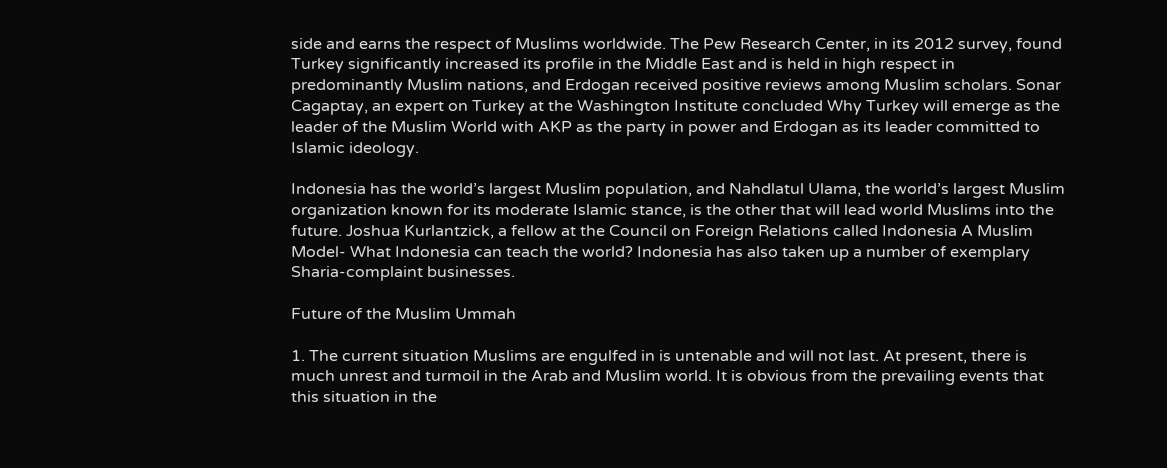side and earns the respect of Muslims worldwide. The Pew Research Center, in its 2012 survey, found Turkey significantly increased its profile in the Middle East and is held in high respect in predominantly Muslim nations, and Erdogan received positive reviews among Muslim scholars. Sonar Cagaptay, an expert on Turkey at the Washington Institute concluded Why Turkey will emerge as the leader of the Muslim World with AKP as the party in power and Erdogan as its leader committed to Islamic ideology.

Indonesia has the world’s largest Muslim population, and Nahdlatul Ulama, the world’s largest Muslim organization known for its moderate Islamic stance, is the other that will lead world Muslims into the future. Joshua Kurlantzick, a fellow at the Council on Foreign Relations called Indonesia A Muslim Model- What Indonesia can teach the world? Indonesia has also taken up a number of exemplary Sharia-complaint businesses.

Future of the Muslim Ummah

1. The current situation Muslims are engulfed in is untenable and will not last. At present, there is much unrest and turmoil in the Arab and Muslim world. It is obvious from the prevailing events that this situation in the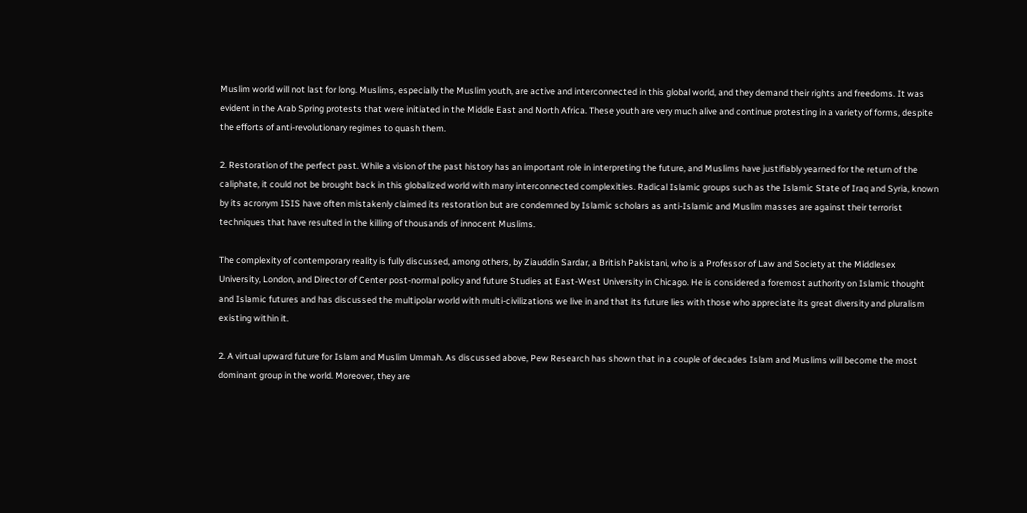Muslim world will not last for long. Muslims, especially the Muslim youth, are active and interconnected in this global world, and they demand their rights and freedoms. It was evident in the Arab Spring protests that were initiated in the Middle East and North Africa. These youth are very much alive and continue protesting in a variety of forms, despite the efforts of anti-revolutionary regimes to quash them.

2. Restoration of the perfect past. While a vision of the past history has an important role in interpreting the future, and Muslims have justifiably yearned for the return of the caliphate, it could not be brought back in this globalized world with many interconnected complexities. Radical Islamic groups such as the Islamic State of Iraq and Syria, known by its acronym ISIS have often mistakenly claimed its restoration but are condemned by Islamic scholars as anti-Islamic and Muslim masses are against their terrorist techniques that have resulted in the killing of thousands of innocent Muslims.

The complexity of contemporary reality is fully discussed, among others, by Ziauddin Sardar, a British Pakistani, who is a Professor of Law and Society at the Middlesex University, London, and Director of Center post-normal policy and future Studies at East-West University in Chicago. He is considered a foremost authority on Islamic thought and Islamic futures and has discussed the multipolar world with multi-civilizations we live in and that its future lies with those who appreciate its great diversity and pluralism existing within it.

2. A virtual upward future for Islam and Muslim Ummah. As discussed above, Pew Research has shown that in a couple of decades Islam and Muslims will become the most dominant group in the world. Moreover, they are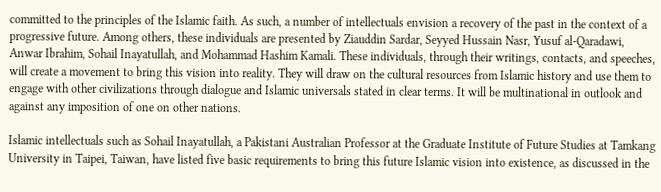committed to the principles of the Islamic faith. As such, a number of intellectuals envision a recovery of the past in the context of a progressive future. Among others, these individuals are presented by Ziauddin Sardar, Seyyed Hussain Nasr, Yusuf al-Qaradawi, Anwar Ibrahim, Sohail Inayatullah, and Mohammad Hashim Kamali. These individuals, through their writings, contacts, and speeches, will create a movement to bring this vision into reality. They will draw on the cultural resources from Islamic history and use them to engage with other civilizations through dialogue and Islamic universals stated in clear terms. It will be multinational in outlook and against any imposition of one on other nations.

Islamic intellectuals such as Sohail Inayatullah, a Pakistani Australian Professor at the Graduate Institute of Future Studies at Tamkang University in Taipei, Taiwan, have listed five basic requirements to bring this future Islamic vision into existence, as discussed in the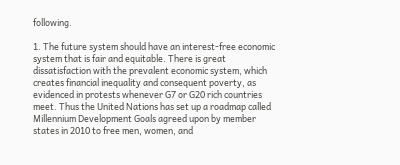following.

1. The future system should have an interest-free economic system that is fair and equitable. There is great dissatisfaction with the prevalent economic system, which creates financial inequality and consequent poverty, as evidenced in protests whenever G7 or G20 rich countries meet. Thus the United Nations has set up a roadmap called Millennium Development Goals agreed upon by member states in 2010 to free men, women, and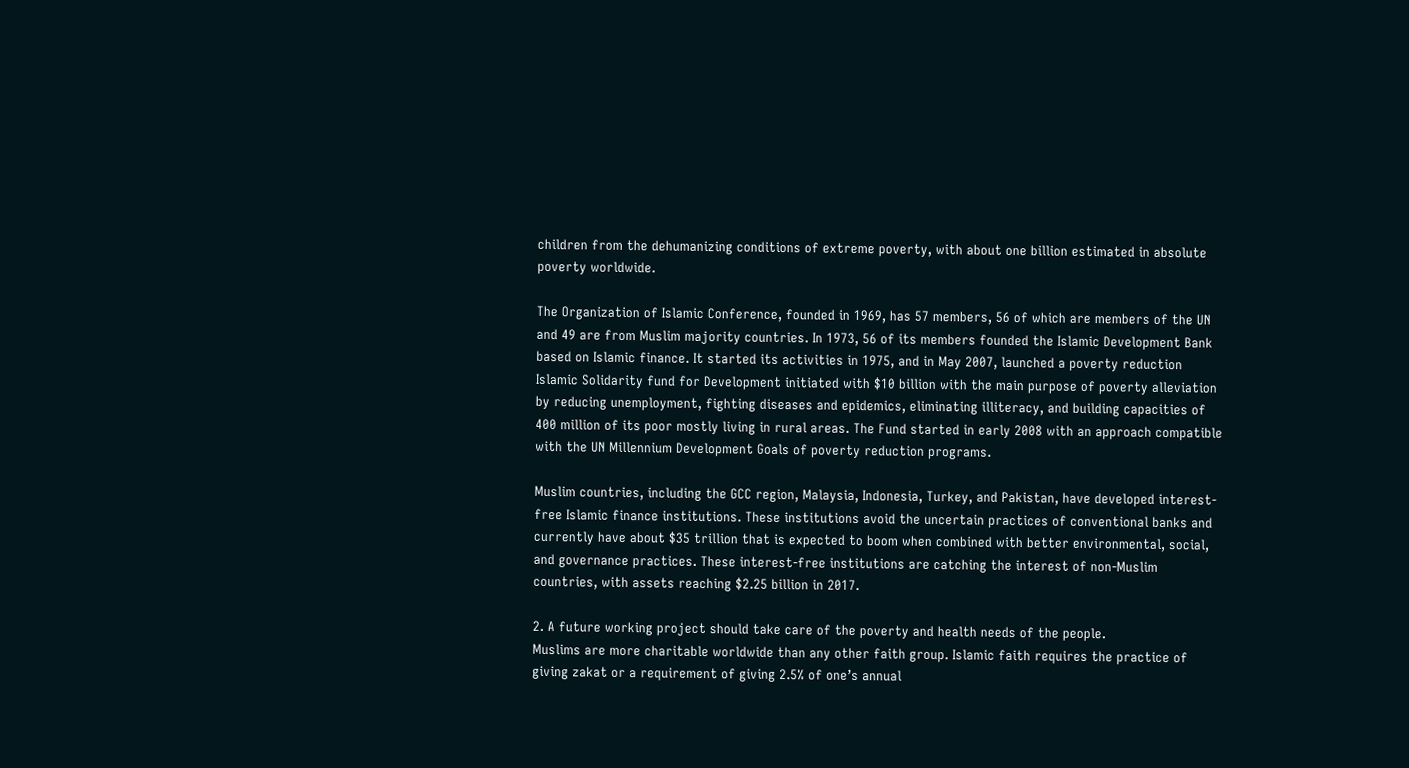children from the dehumanizing conditions of extreme poverty, with about one billion estimated in absolute poverty worldwide.

The Organization of Islamic Conference, founded in 1969, has 57 members, 56 of which are members of the UN and 49 are from Muslim majority countries. In 1973, 56 of its members founded the Islamic Development Bank based on Islamic finance. It started its activities in 1975, and in May 2007, launched a poverty reduction Islamic Solidarity fund for Development initiated with $10 billion with the main purpose of poverty alleviation by reducing unemployment, fighting diseases and epidemics, eliminating illiteracy, and building capacities of 400 million of its poor mostly living in rural areas. The Fund started in early 2008 with an approach compatible with the UN Millennium Development Goals of poverty reduction programs.

Muslim countries, including the GCC region, Malaysia, Indonesia, Turkey, and Pakistan, have developed interest-free Islamic finance institutions. These institutions avoid the uncertain practices of conventional banks and currently have about $35 trillion that is expected to boom when combined with better environmental, social, and governance practices. These interest-free institutions are catching the interest of non-Muslim countries, with assets reaching $2.25 billion in 2017.

2. A future working project should take care of the poverty and health needs of the people.
Muslims are more charitable worldwide than any other faith group. Islamic faith requires the practice of giving zakat or a requirement of giving 2.5% of one’s annual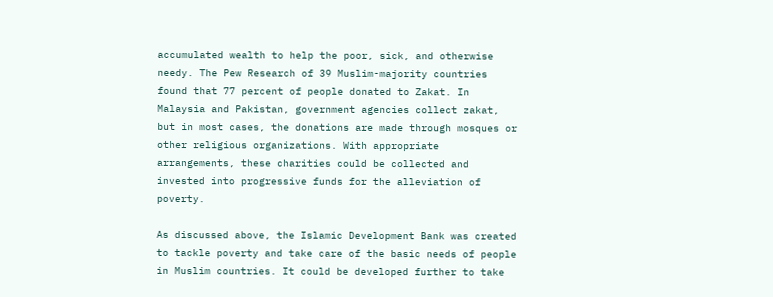accumulated wealth to help the poor, sick, and otherwise needy. The Pew Research of 39 Muslim-majority countries found that 77 percent of people donated to Zakat. In Malaysia and Pakistan, government agencies collect zakat, but in most cases, the donations are made through mosques or other religious organizations. With appropriate arrangements, these charities could be collected and invested into progressive funds for the alleviation of poverty.

As discussed above, the Islamic Development Bank was created to tackle poverty and take care of the basic needs of people in Muslim countries. It could be developed further to take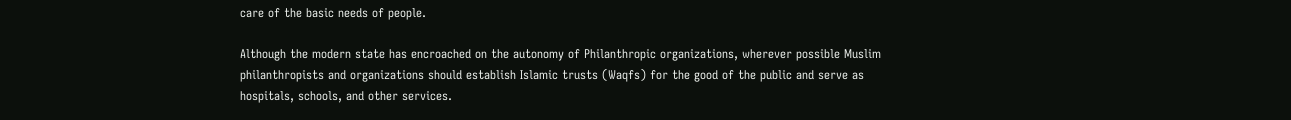care of the basic needs of people.

Although the modern state has encroached on the autonomy of Philanthropic organizations, wherever possible Muslim philanthropists and organizations should establish Islamic trusts (Waqfs) for the good of the public and serve as hospitals, schools, and other services.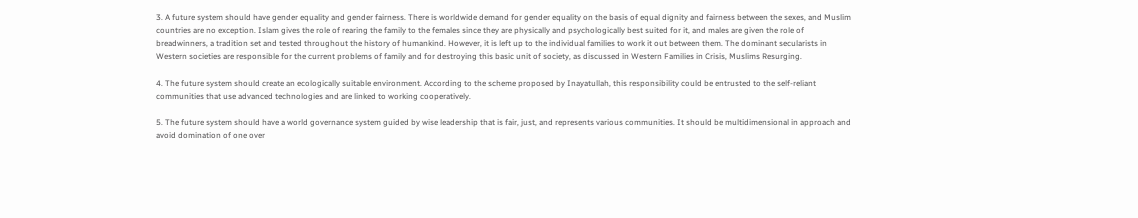3. A future system should have gender equality and gender fairness. There is worldwide demand for gender equality on the basis of equal dignity and fairness between the sexes, and Muslim countries are no exception. Islam gives the role of rearing the family to the females since they are physically and psychologically best suited for it, and males are given the role of breadwinners, a tradition set and tested throughout the history of humankind. However, it is left up to the individual families to work it out between them. The dominant secularists in Western societies are responsible for the current problems of family and for destroying this basic unit of society, as discussed in Western Families in Crisis, Muslims Resurging.

4. The future system should create an ecologically suitable environment. According to the scheme proposed by Inayatullah, this responsibility could be entrusted to the self-reliant communities that use advanced technologies and are linked to working cooperatively.

5. The future system should have a world governance system guided by wise leadership that is fair, just, and represents various communities. It should be multidimensional in approach and avoid domination of one over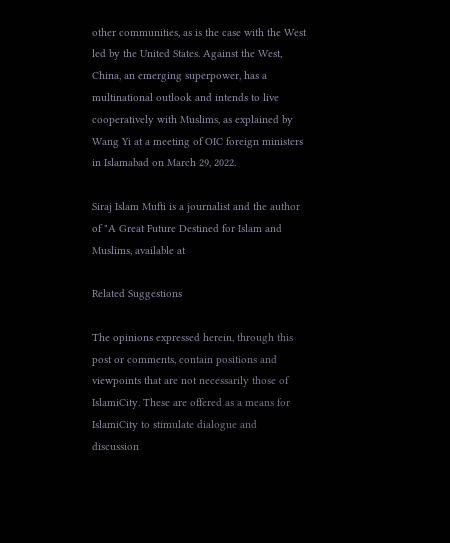other communities, as is the case with the West led by the United States. Against the West, China, an emerging superpower, has a multinational outlook and intends to live cooperatively with Muslims, as explained by Wang Yi at a meeting of OIC foreign ministers in Islamabad on March 29, 2022.

Siraj Islam Mufti is a journalist and the author of "A Great Future Destined for Islam and Muslims, available at

Related Suggestions

The opinions expressed herein, through this post or comments, contain positions and viewpoints that are not necessarily those of IslamiCity. These are offered as a means for IslamiCity to stimulate dialogue and discussion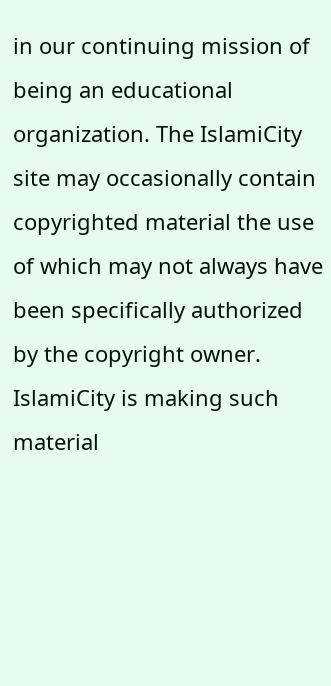in our continuing mission of being an educational organization. The IslamiCity site may occasionally contain copyrighted material the use of which may not always have been specifically authorized by the copyright owner. IslamiCity is making such material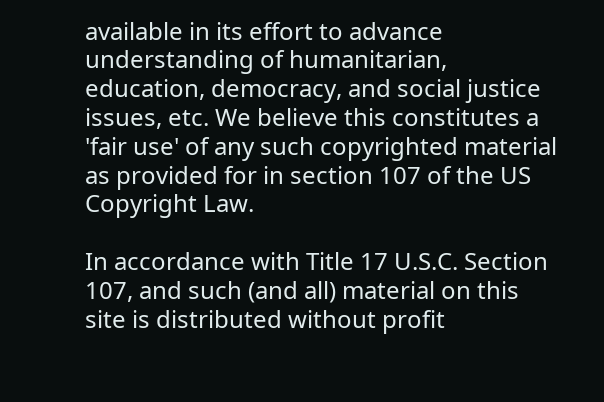available in its effort to advance understanding of humanitarian, education, democracy, and social justice issues, etc. We believe this constitutes a 'fair use' of any such copyrighted material as provided for in section 107 of the US Copyright Law.

In accordance with Title 17 U.S.C. Section 107, and such (and all) material on this site is distributed without profit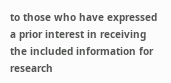to those who have expressed a prior interest in receiving the included information for research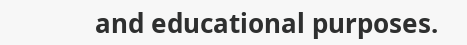and educational purposes.